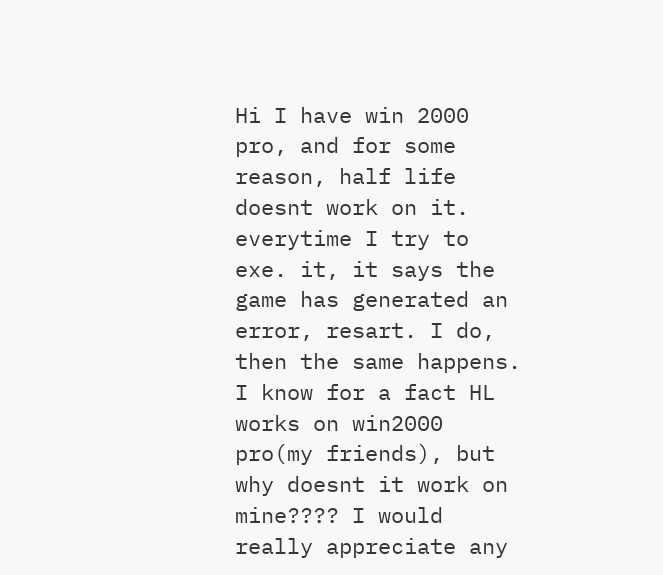Hi I have win 2000 pro, and for some reason, half life doesnt work on it. everytime I try to exe. it, it says the game has generated an error, resart. I do, then the same happens. I know for a fact HL works on win2000 pro(my friends), but why doesnt it work on mine???? I would really appreciate any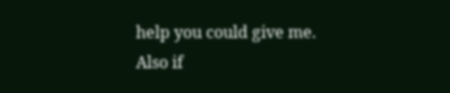help you could give me.
Also if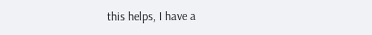this helps, I have a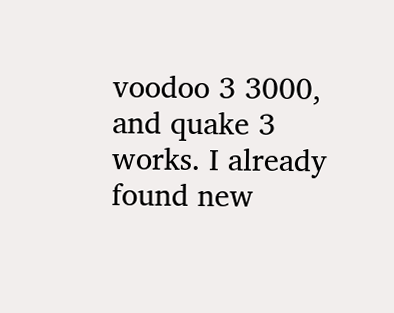voodoo 3 3000, and quake 3 works. I already found new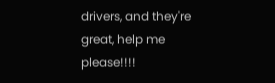drivers, and they're great, help me please!!!!